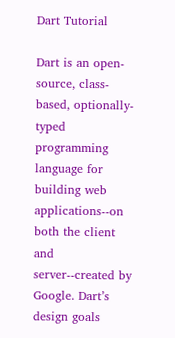Dart Tutorial

Dart is an open-source, class-based, optionally-typed programming language for building web applications--on both the client and server--created by Google. Dart’s design goals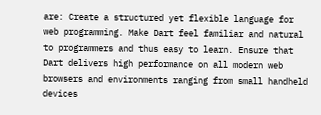are: Create a structured yet flexible language for web programming. Make Dart feel familiar and natural to programmers and thus easy to learn. Ensure that Dart delivers high performance on all modern web browsers and environments ranging from small handheld devices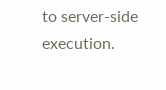to server-side execution.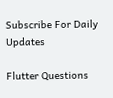Subscribe For Daily Updates

Flutter Questions